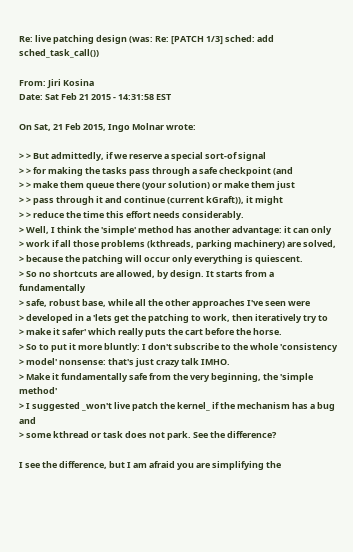Re: live patching design (was: Re: [PATCH 1/3] sched: add sched_task_call())

From: Jiri Kosina
Date: Sat Feb 21 2015 - 14:31:58 EST

On Sat, 21 Feb 2015, Ingo Molnar wrote:

> > But admittedly, if we reserve a special sort-of signal
> > for making the tasks pass through a safe checkpoint (and
> > make them queue there (your solution) or make them just
> > pass through it and continue (current kGraft)), it might
> > reduce the time this effort needs considerably.
> Well, I think the 'simple' method has another advantage: it can only
> work if all those problems (kthreads, parking machinery) are solved,
> because the patching will occur only everything is quiescent.
> So no shortcuts are allowed, by design. It starts from a fundamentally
> safe, robust base, while all the other approaches I've seen were
> developed in a 'lets get the patching to work, then iteratively try to
> make it safer' which really puts the cart before the horse.
> So to put it more bluntly: I don't subscribe to the whole 'consistency
> model' nonsense: that's just crazy talk IMHO.
> Make it fundamentally safe from the very beginning, the 'simple method'
> I suggested _won't live patch the kernel_ if the mechanism has a bug and
> some kthread or task does not park. See the difference?

I see the difference, but I am afraid you are simplifying the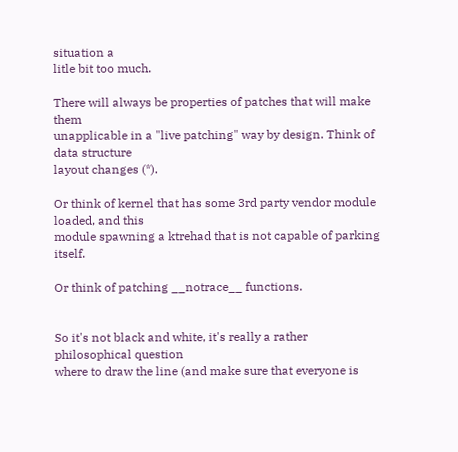situation a
litle bit too much.

There will always be properties of patches that will make them
unapplicable in a "live patching" way by design. Think of data structure
layout changes (*).

Or think of kernel that has some 3rd party vendor module loaded, and this
module spawning a ktrehad that is not capable of parking itself.

Or think of patching __notrace__ functions.


So it's not black and white, it's really a rather philosophical question
where to draw the line (and make sure that everyone is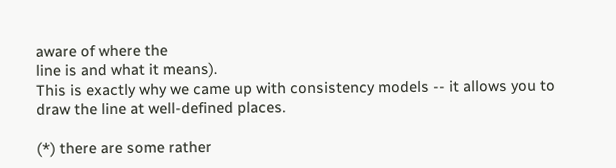aware of where the
line is and what it means).
This is exactly why we came up with consistency models -- it allows you to
draw the line at well-defined places.

(*) there are some rather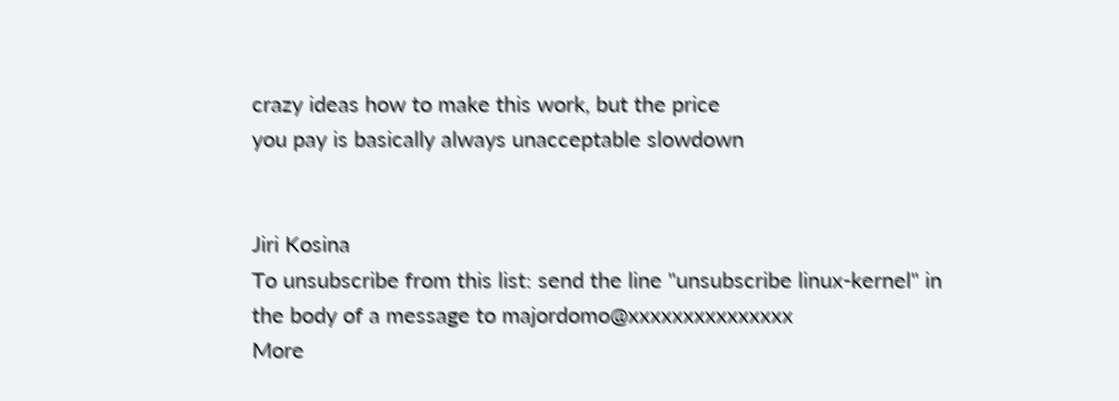crazy ideas how to make this work, but the price
you pay is basically always unacceptable slowdown


Jiri Kosina
To unsubscribe from this list: send the line "unsubscribe linux-kernel" in
the body of a message to majordomo@xxxxxxxxxxxxxxx
More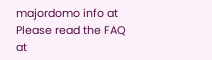majordomo info at
Please read the FAQ at